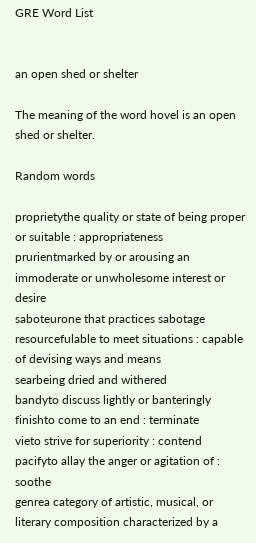GRE Word List


an open shed or shelter

The meaning of the word hovel is an open shed or shelter.

Random words

proprietythe quality or state of being proper or suitable : appropriateness
prurientmarked by or arousing an immoderate or unwholesome interest or desire
saboteurone that practices sabotage
resourcefulable to meet situations : capable of devising ways and means
searbeing dried and withered
bandyto discuss lightly or banteringly
finishto come to an end : terminate
vieto strive for superiority : contend
pacifyto allay the anger or agitation of : soothe
genrea category of artistic, musical, or literary composition characterized by a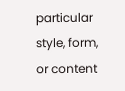particular style, form, or content